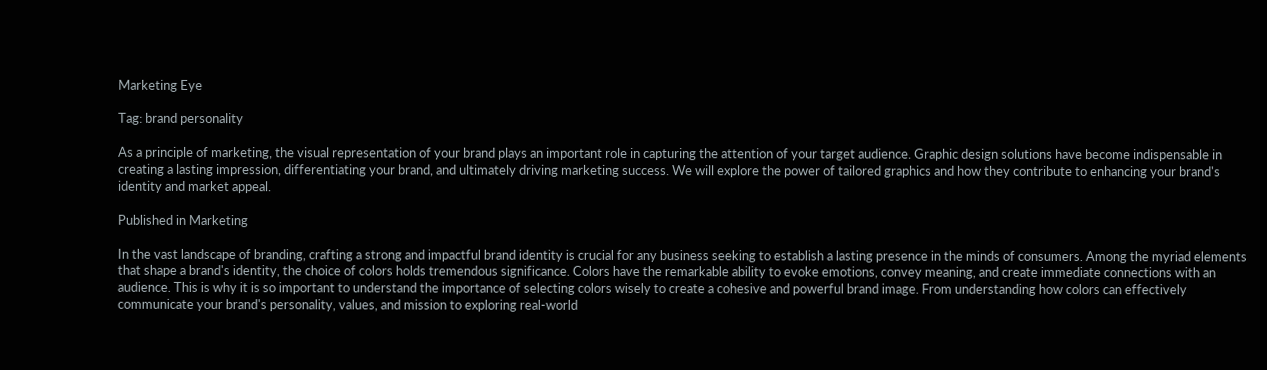Marketing Eye

Tag: brand personality

As a principle of marketing, the visual representation of your brand plays an important role in capturing the attention of your target audience. Graphic design solutions have become indispensable in creating a lasting impression, differentiating your brand, and ultimately driving marketing success. We will explore the power of tailored graphics and how they contribute to enhancing your brand's identity and market appeal.

Published in Marketing

In the vast landscape of branding, crafting a strong and impactful brand identity is crucial for any business seeking to establish a lasting presence in the minds of consumers. Among the myriad elements that shape a brand's identity, the choice of colors holds tremendous significance. Colors have the remarkable ability to evoke emotions, convey meaning, and create immediate connections with an audience. This is why it is so important to understand the importance of selecting colors wisely to create a cohesive and powerful brand image. From understanding how colors can effectively communicate your brand's personality, values, and mission to exploring real-world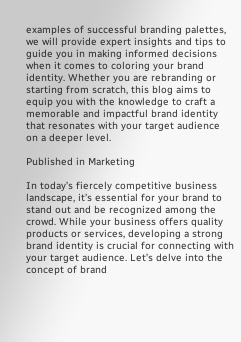examples of successful branding palettes, we will provide expert insights and tips to guide you in making informed decisions when it comes to coloring your brand identity. Whether you are rebranding or starting from scratch, this blog aims to equip you with the knowledge to craft a memorable and impactful brand identity that resonates with your target audience on a deeper level.

Published in Marketing

In today’s fiercely competitive business landscape, it’s essential for your brand to stand out and be recognized among the crowd. While your business offers quality products or services, developing a strong brand identity is crucial for connecting with your target audience. Let’s delve into the concept of brand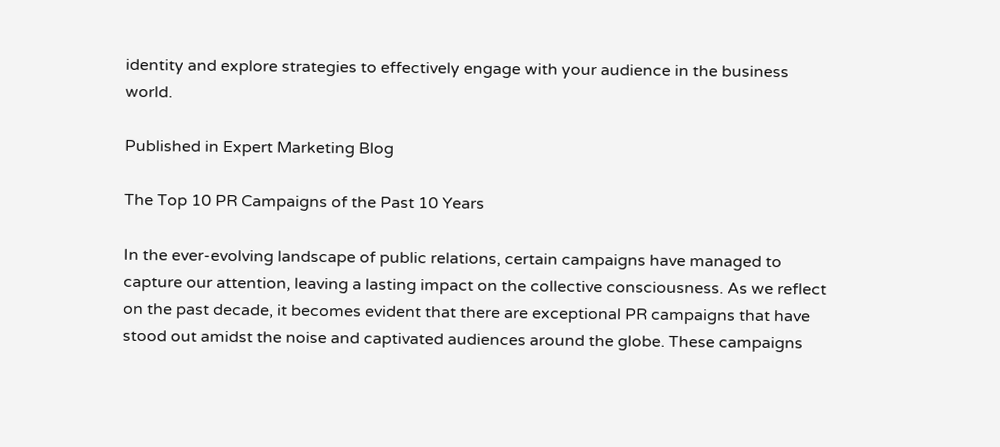identity and explore strategies to effectively engage with your audience in the business world.

Published in Expert Marketing Blog

The Top 10 PR Campaigns of the Past 10 Years

In the ever-evolving landscape of public relations, certain campaigns have managed to capture our attention, leaving a lasting impact on the collective consciousness. As we reflect on the past decade, it becomes evident that there are exceptional PR campaigns that have stood out amidst the noise and captivated audiences around the globe. These campaigns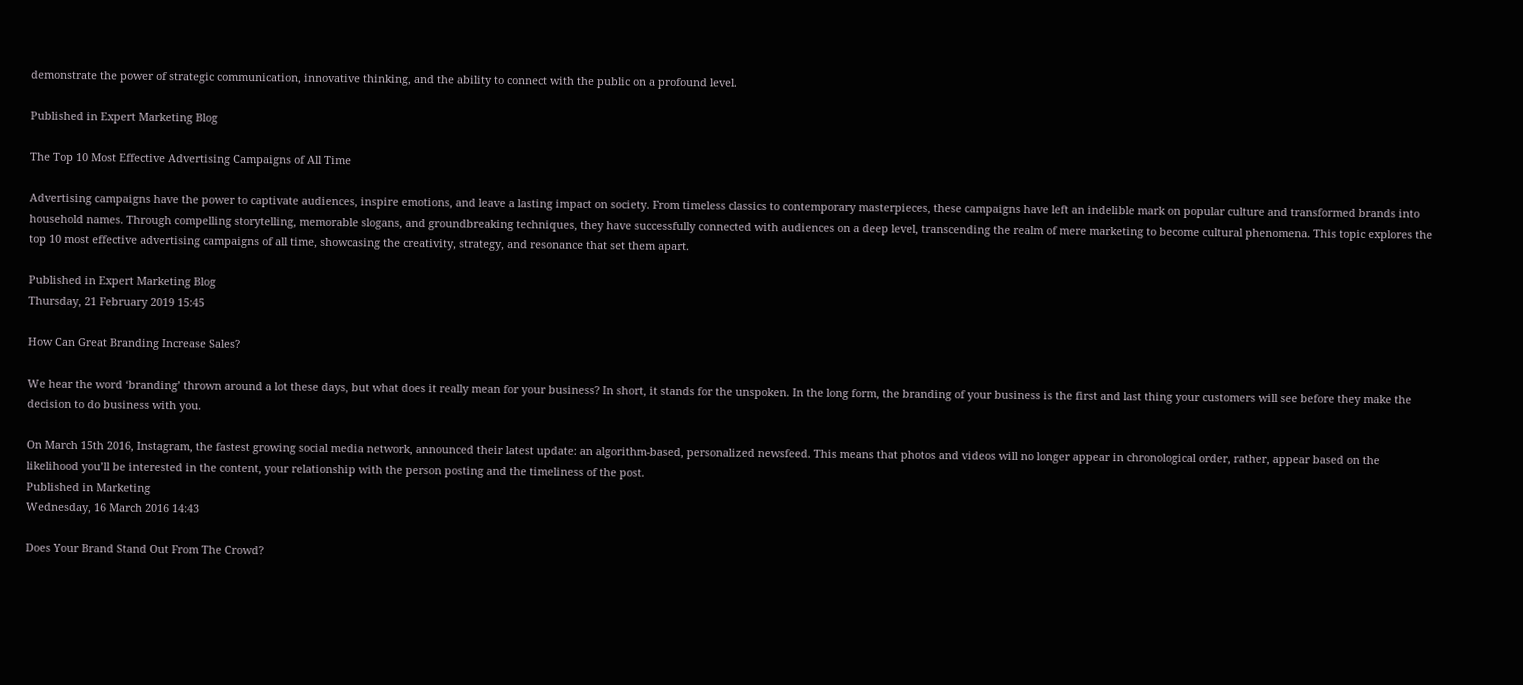demonstrate the power of strategic communication, innovative thinking, and the ability to connect with the public on a profound level.

Published in Expert Marketing Blog

The Top 10 Most Effective Advertising Campaigns of All Time

Advertising campaigns have the power to captivate audiences, inspire emotions, and leave a lasting impact on society. From timeless classics to contemporary masterpieces, these campaigns have left an indelible mark on popular culture and transformed brands into household names. Through compelling storytelling, memorable slogans, and groundbreaking techniques, they have successfully connected with audiences on a deep level, transcending the realm of mere marketing to become cultural phenomena. This topic explores the top 10 most effective advertising campaigns of all time, showcasing the creativity, strategy, and resonance that set them apart.

Published in Expert Marketing Blog
Thursday, 21 February 2019 15:45

How Can Great Branding Increase Sales?

We hear the word ‘branding’ thrown around a lot these days, but what does it really mean for your business? In short, it stands for the unspoken. In the long form, the branding of your business is the first and last thing your customers will see before they make the decision to do business with you.

On March 15th 2016, Instagram, the fastest growing social media network, announced their latest update: an algorithm-based, personalized newsfeed. This means that photos and videos will no longer appear in chronological order, rather, appear based on the likelihood you’ll be interested in the content, your relationship with the person posting and the timeliness of the post.
Published in Marketing
Wednesday, 16 March 2016 14:43

Does Your Brand Stand Out From The Crowd?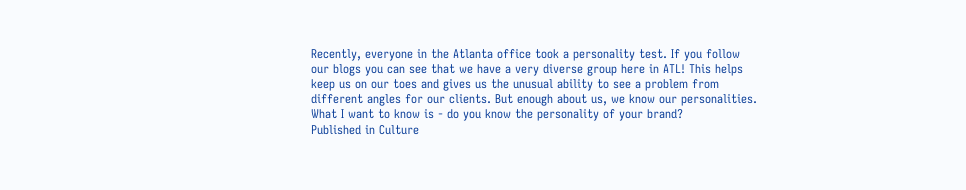Recently, everyone in the Atlanta office took a personality test. If you follow our blogs you can see that we have a very diverse group here in ATL! This helps keep us on our toes and gives us the unusual ability to see a problem from different angles for our clients. But enough about us, we know our personalities. What I want to know is - do you know the personality of your brand?
Published in Culture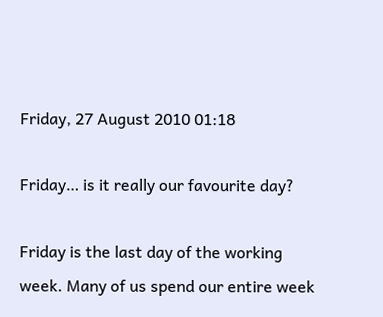Friday, 27 August 2010 01:18

Friday… is it really our favourite day?

Friday is the last day of the working week. Many of us spend our entire week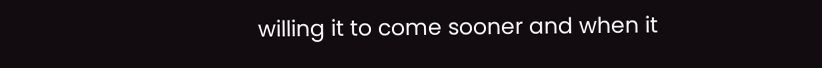willing it to come sooner and when it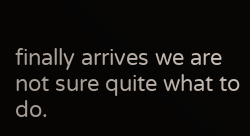finally arrives we are not sure quite what to do.